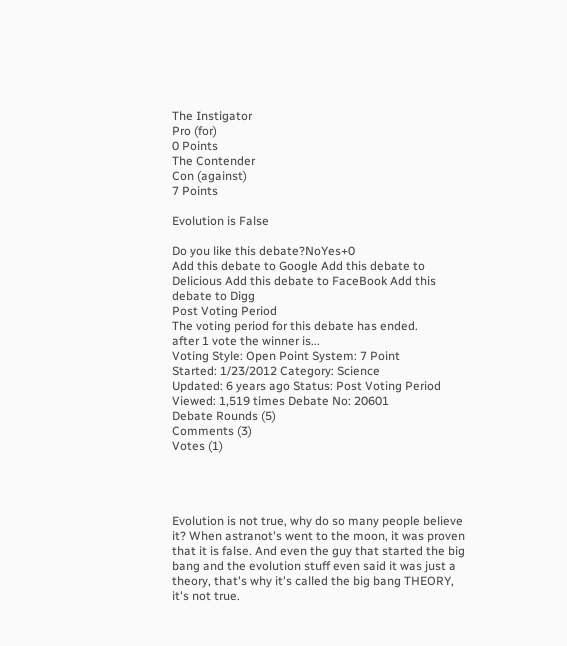The Instigator
Pro (for)
0 Points
The Contender
Con (against)
7 Points

Evolution is False

Do you like this debate?NoYes+0
Add this debate to Google Add this debate to Delicious Add this debate to FaceBook Add this debate to Digg
Post Voting Period
The voting period for this debate has ended.
after 1 vote the winner is...
Voting Style: Open Point System: 7 Point
Started: 1/23/2012 Category: Science
Updated: 6 years ago Status: Post Voting Period
Viewed: 1,519 times Debate No: 20601
Debate Rounds (5)
Comments (3)
Votes (1)




Evolution is not true, why do so many people believe it? When astranot's went to the moon, it was proven that it is false. And even the guy that started the big bang and the evolution stuff even said it was just a theory, that's why it's called the big bang THEORY, it's not true.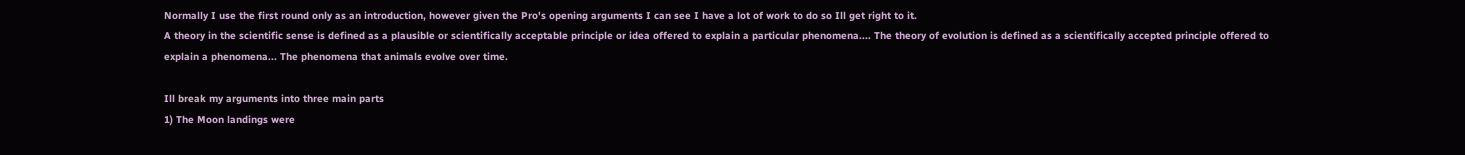Normally I use the first round only as an introduction, however given the Pro's opening arguments I can see I have a lot of work to do so Ill get right to it.
A theory in the scientific sense is defined as a plausible or scientifically acceptable principle or idea offered to explain a particular phenomena.... The theory of evolution is defined as a scientifically accepted principle offered to explain a phenomena... The phenomena that animals evolve over time.

Ill break my arguments into three main parts
1) The Moon landings were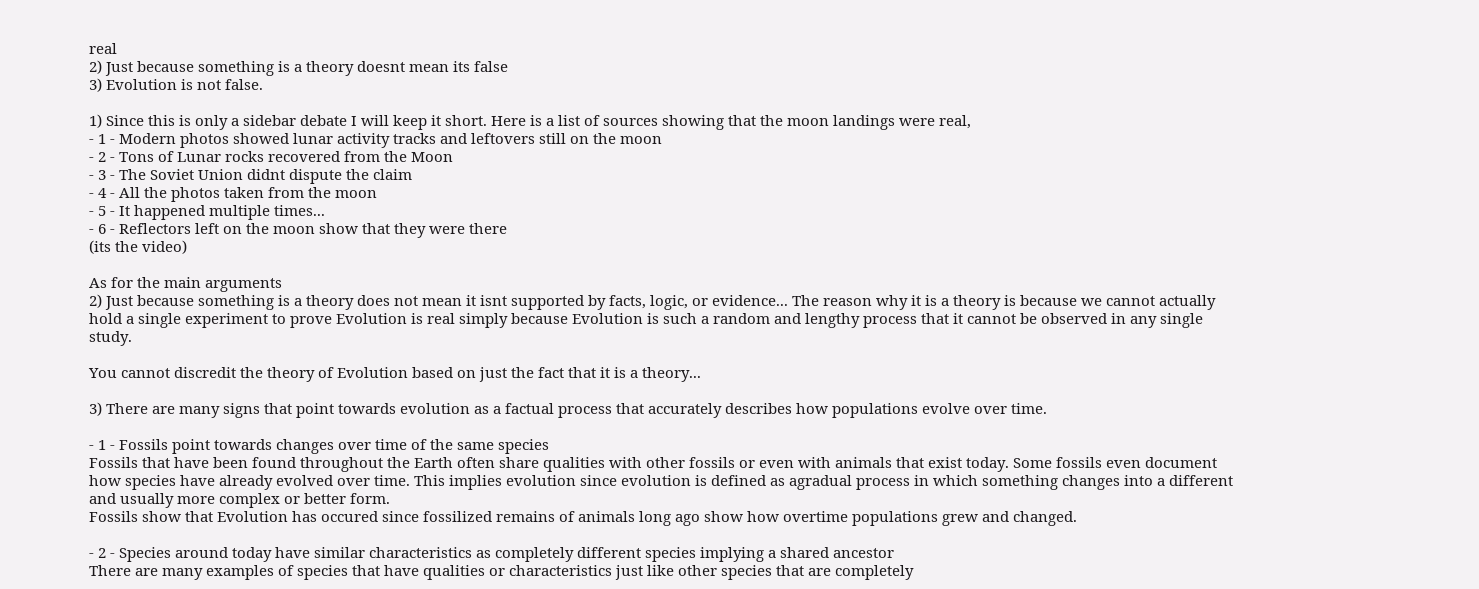real
2) Just because something is a theory doesnt mean its false
3) Evolution is not false.

1) Since this is only a sidebar debate I will keep it short. Here is a list of sources showing that the moon landings were real,
- 1 - Modern photos showed lunar activity tracks and leftovers still on the moon
- 2 - Tons of Lunar rocks recovered from the Moon
- 3 - The Soviet Union didnt dispute the claim
- 4 - All the photos taken from the moon
- 5 - It happened multiple times...
- 6 - Reflectors left on the moon show that they were there
(its the video)

As for the main arguments
2) Just because something is a theory does not mean it isnt supported by facts, logic, or evidence... The reason why it is a theory is because we cannot actually hold a single experiment to prove Evolution is real simply because Evolution is such a random and lengthy process that it cannot be observed in any single study.

You cannot discredit the theory of Evolution based on just the fact that it is a theory...

3) There are many signs that point towards evolution as a factual process that accurately describes how populations evolve over time.

- 1 - Fossils point towards changes over time of the same species
Fossils that have been found throughout the Earth often share qualities with other fossils or even with animals that exist today. Some fossils even document how species have already evolved over time. This implies evolution since evolution is defined as agradual process in which something changes into a different and usually more complex or better form.
Fossils show that Evolution has occured since fossilized remains of animals long ago show how overtime populations grew and changed.

- 2 - Species around today have similar characteristics as completely different species implying a shared ancestor
There are many examples of species that have qualities or characteristics just like other species that are completely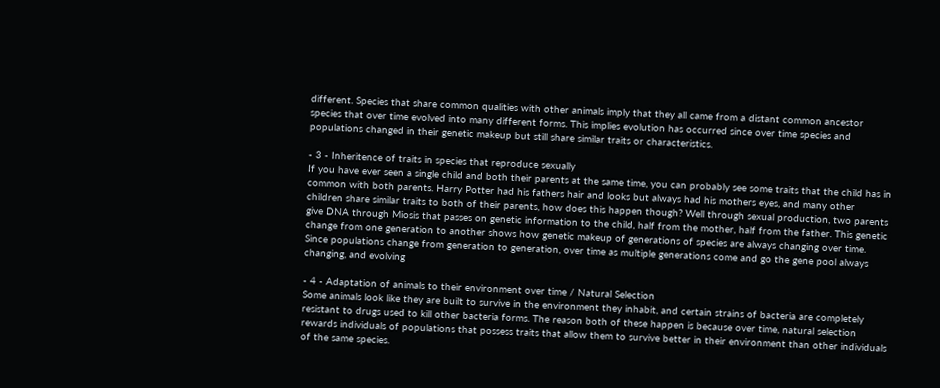different. Species that share common qualities with other animals imply that they all came from a distant common ancestor species that over time evolved into many different forms. This implies evolution has occurred since over time species and populations changed in their genetic makeup but still share similar traits or characteristics.

- 3 - Inheritence of traits in species that reproduce sexually
If you have ever seen a single child and both their parents at the same time, you can probably see some traits that the child has in common with both parents. Harry Potter had his fathers hair and looks but always had his mothers eyes, and many other children share similar traits to both of their parents, how does this happen though? Well through sexual production, two parents give DNA through Miosis that passes on genetic information to the child, half from the mother, half from the father. This genetic change from one generation to another shows how genetic makeup of generations of species are always changing over time. Since populations change from generation to generation, over time as multiple generations come and go the gene pool always changing, and evolving

- 4 - Adaptation of animals to their environment over time / Natural Selection
Some animals look like they are built to survive in the environment they inhabit, and certain strains of bacteria are completely resistant to drugs used to kill other bacteria forms. The reason both of these happen is because over time, natural selection rewards individuals of populations that possess traits that allow them to survive better in their environment than other individuals of the same species.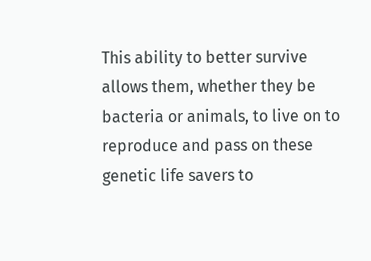This ability to better survive allows them, whether they be bacteria or animals, to live on to reproduce and pass on these genetic life savers to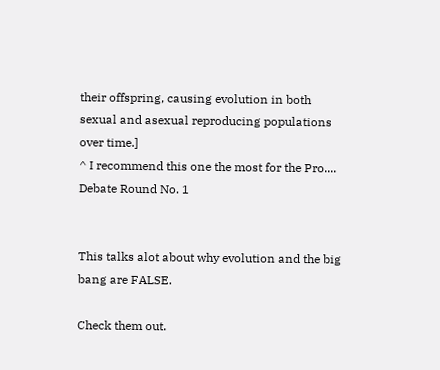their offspring, causing evolution in both sexual and asexual reproducing populations over time.]
^ I recommend this one the most for the Pro....
Debate Round No. 1


This talks alot about why evolution and the big bang are FALSE.

Check them out.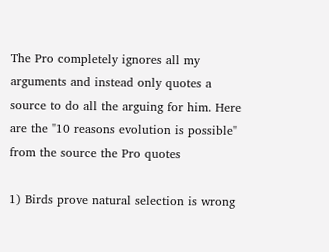The Pro completely ignores all my arguments and instead only quotes a source to do all the arguing for him. Here are the "10 reasons evolution is possible" from the source the Pro quotes

1) Birds prove natural selection is wrong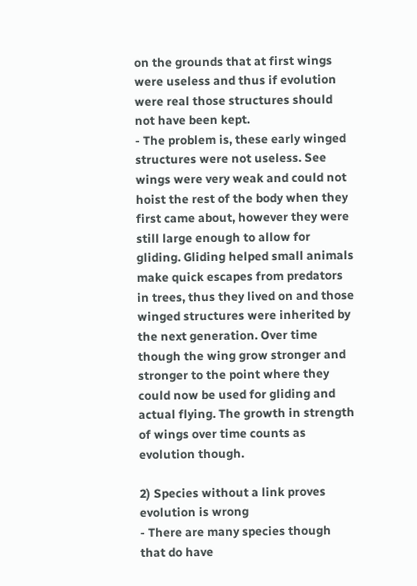on the grounds that at first wings were useless and thus if evolution were real those structures should not have been kept.
- The problem is, these early winged structures were not useless. See wings were very weak and could not hoist the rest of the body when they first came about, however they were still large enough to allow for gliding. Gliding helped small animals make quick escapes from predators in trees, thus they lived on and those winged structures were inherited by the next generation. Over time though the wing grow stronger and stronger to the point where they could now be used for gliding and actual flying. The growth in strength of wings over time counts as evolution though.

2) Species without a link proves evolution is wrong
- There are many species though that do have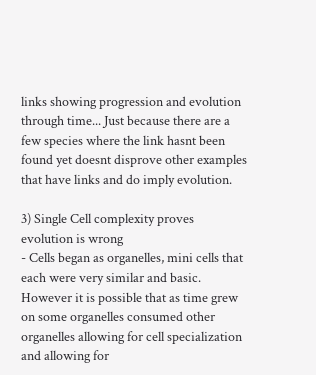links showing progression and evolution through time... Just because there are a few species where the link hasnt been found yet doesnt disprove other examples that have links and do imply evolution.

3) Single Cell complexity proves evolution is wrong
- Cells began as organelles, mini cells that each were very similar and basic. However it is possible that as time grew on some organelles consumed other organelles allowing for cell specialization and allowing for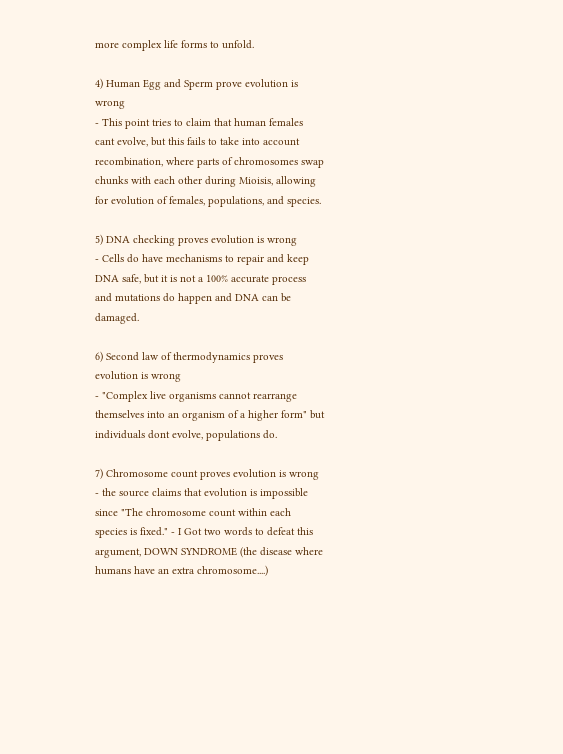more complex life forms to unfold.

4) Human Egg and Sperm prove evolution is wrong
- This point tries to claim that human females cant evolve, but this fails to take into account recombination, where parts of chromosomes swap chunks with each other during Mioisis, allowing for evolution of females, populations, and species.

5) DNA checking proves evolution is wrong
- Cells do have mechanisms to repair and keep DNA safe, but it is not a 100% accurate process and mutations do happen and DNA can be damaged.

6) Second law of thermodynamics proves evolution is wrong
- "Complex live organisms cannot rearrange themselves into an organism of a higher form" but individuals dont evolve, populations do.

7) Chromosome count proves evolution is wrong
- the source claims that evolution is impossible since "The chromosome count within each species is fixed." - I Got two words to defeat this argument, DOWN SYNDROME (the disease where humans have an extra chromosome....)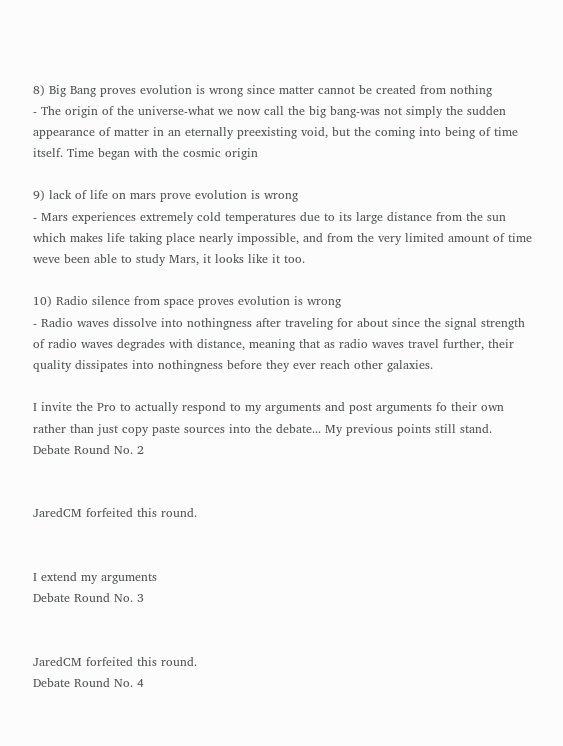8) Big Bang proves evolution is wrong since matter cannot be created from nothing
- The origin of the universe-what we now call the big bang-was not simply the sudden appearance of matter in an eternally preexisting void, but the coming into being of time itself. Time began with the cosmic origin

9) lack of life on mars prove evolution is wrong
- Mars experiences extremely cold temperatures due to its large distance from the sun which makes life taking place nearly impossible, and from the very limited amount of time weve been able to study Mars, it looks like it too.

10) Radio silence from space proves evolution is wrong
- Radio waves dissolve into nothingness after traveling for about since the signal strength of radio waves degrades with distance, meaning that as radio waves travel further, their quality dissipates into nothingness before they ever reach other galaxies.

I invite the Pro to actually respond to my arguments and post arguments fo their own rather than just copy paste sources into the debate... My previous points still stand.
Debate Round No. 2


JaredCM forfeited this round.


I extend my arguments
Debate Round No. 3


JaredCM forfeited this round.
Debate Round No. 4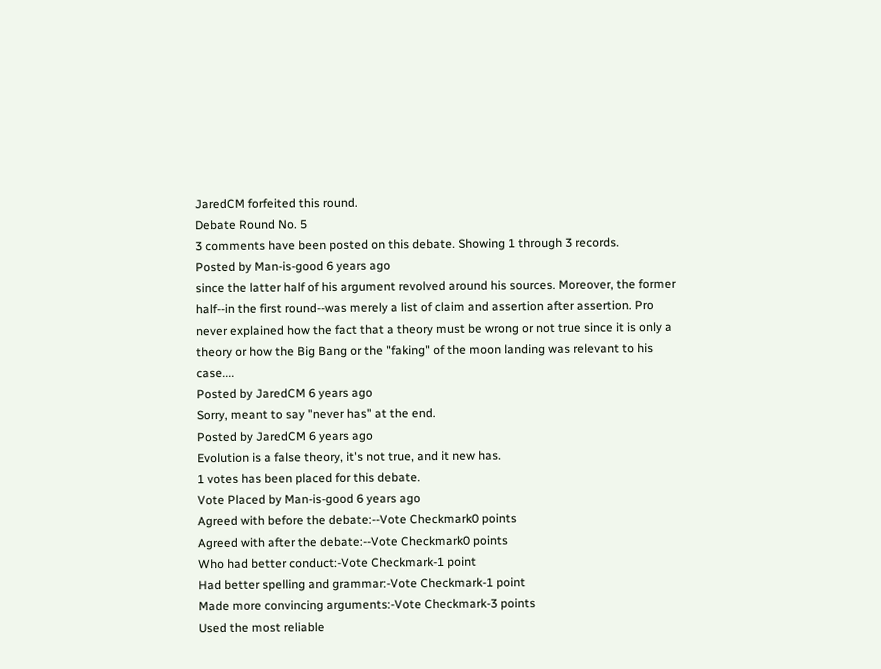JaredCM forfeited this round.
Debate Round No. 5
3 comments have been posted on this debate. Showing 1 through 3 records.
Posted by Man-is-good 6 years ago
since the latter half of his argument revolved around his sources. Moreover, the former half--in the first round--was merely a list of claim and assertion after assertion. Pro never explained how the fact that a theory must be wrong or not true since it is only a theory or how the Big Bang or the "faking" of the moon landing was relevant to his case....
Posted by JaredCM 6 years ago
Sorry, meant to say "never has" at the end.
Posted by JaredCM 6 years ago
Evolution is a false theory, it's not true, and it new has.
1 votes has been placed for this debate.
Vote Placed by Man-is-good 6 years ago
Agreed with before the debate:--Vote Checkmark0 points
Agreed with after the debate:--Vote Checkmark0 points
Who had better conduct:-Vote Checkmark-1 point
Had better spelling and grammar:-Vote Checkmark-1 point
Made more convincing arguments:-Vote Checkmark-3 points
Used the most reliable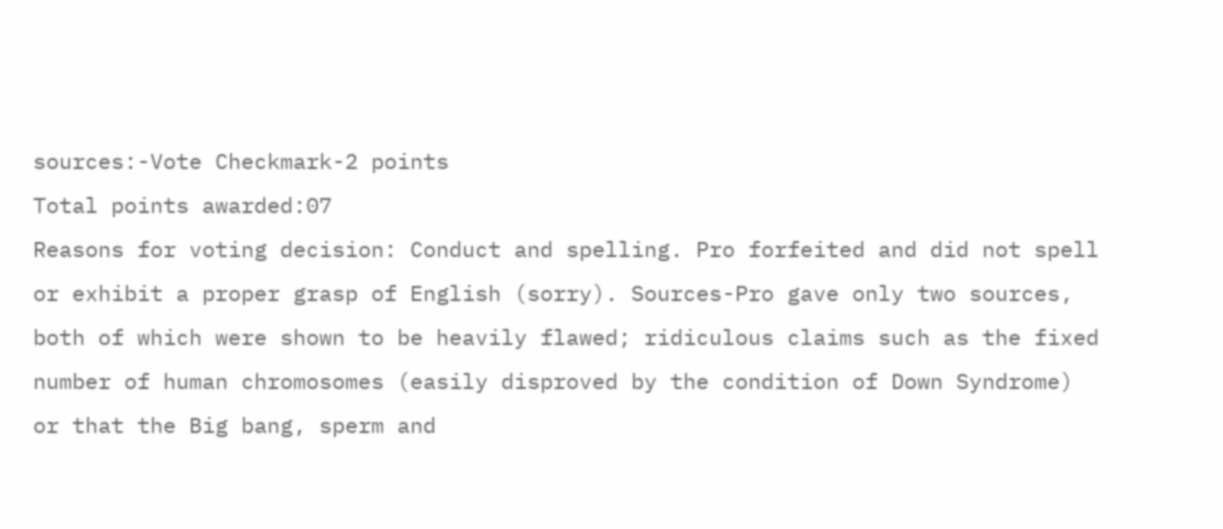sources:-Vote Checkmark-2 points
Total points awarded:07
Reasons for voting decision: Conduct and spelling. Pro forfeited and did not spell or exhibit a proper grasp of English (sorry). Sources-Pro gave only two sources, both of which were shown to be heavily flawed; ridiculous claims such as the fixed number of human chromosomes (easily disproved by the condition of Down Syndrome) or that the Big bang, sperm and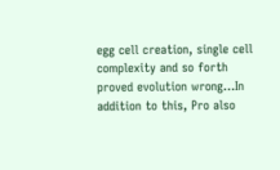egg cell creation, single cell complexity and so forth proved evolution wrong...In addition to this, Pro also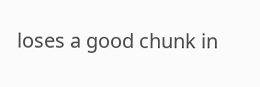loses a good chunk in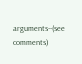arguments--(see comments)